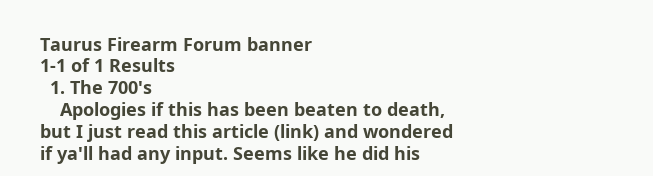Taurus Firearm Forum banner
1-1 of 1 Results
  1. The 700's
    Apologies if this has been beaten to death, but I just read this article (link) and wondered if ya'll had any input. Seems like he did his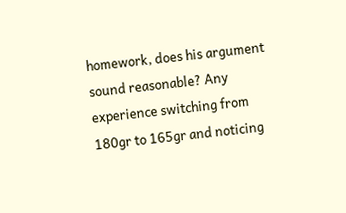homework, does his argument sound reasonable? Any experience switching from 180gr to 165gr and noticing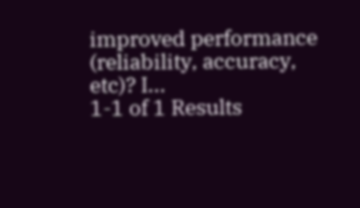improved performance (reliability, accuracy, etc)? I...
1-1 of 1 Results